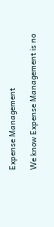Expense Management

We know Expense Management is no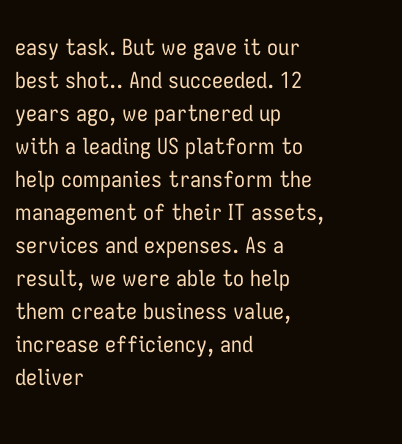easy task. But we gave it our best shot.. And succeeded. 12 years ago, we partnered up with a leading US platform to help companies transform the management of their IT assets, services and expenses. As a result, we were able to help them create business value, increase efficiency, and deliver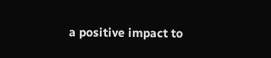a positive impact to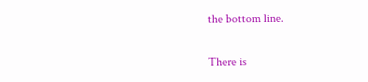the bottom line.

There is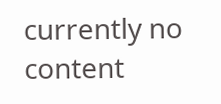currently no content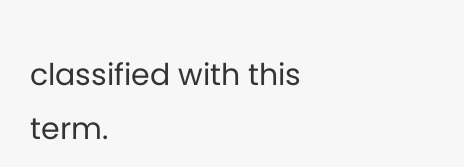classified with this term.